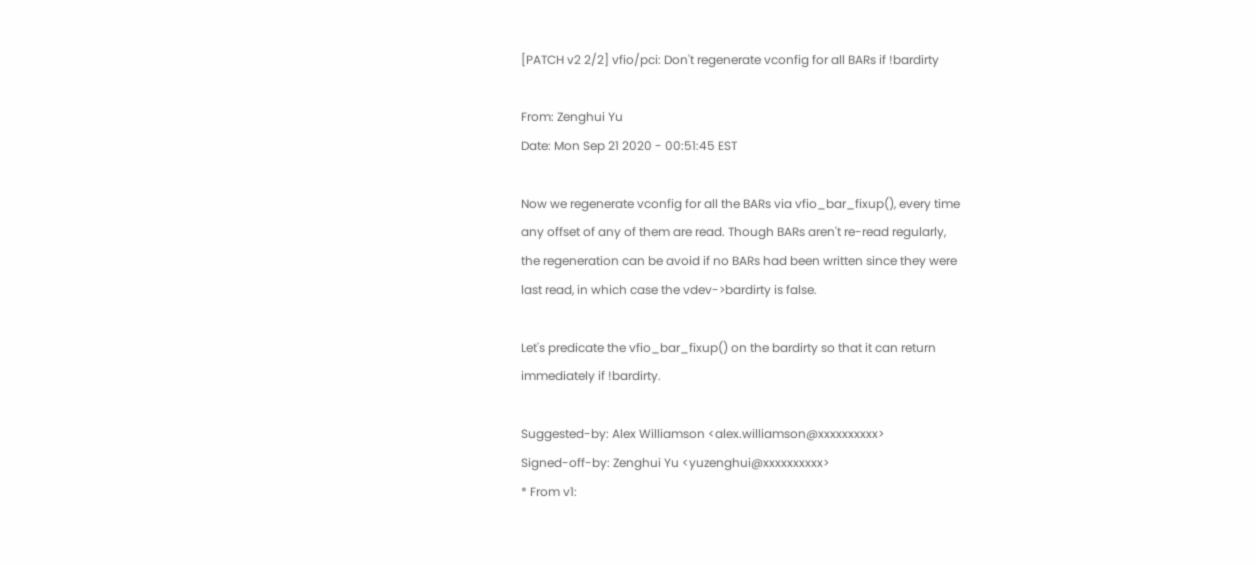[PATCH v2 2/2] vfio/pci: Don't regenerate vconfig for all BARs if !bardirty

From: Zenghui Yu
Date: Mon Sep 21 2020 - 00:51:45 EST

Now we regenerate vconfig for all the BARs via vfio_bar_fixup(), every time
any offset of any of them are read. Though BARs aren't re-read regularly,
the regeneration can be avoid if no BARs had been written since they were
last read, in which case the vdev->bardirty is false.

Let's predicate the vfio_bar_fixup() on the bardirty so that it can return
immediately if !bardirty.

Suggested-by: Alex Williamson <alex.williamson@xxxxxxxxxx>
Signed-off-by: Zenghui Yu <yuzenghui@xxxxxxxxxx>
* From v1: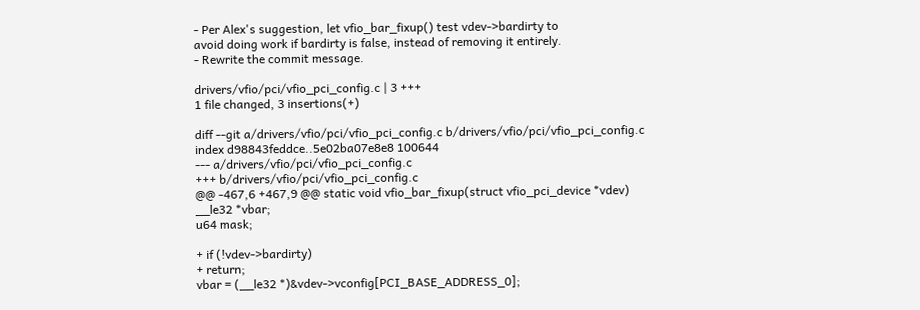- Per Alex's suggestion, let vfio_bar_fixup() test vdev->bardirty to
avoid doing work if bardirty is false, instead of removing it entirely.
- Rewrite the commit message.

drivers/vfio/pci/vfio_pci_config.c | 3 +++
1 file changed, 3 insertions(+)

diff --git a/drivers/vfio/pci/vfio_pci_config.c b/drivers/vfio/pci/vfio_pci_config.c
index d98843feddce..5e02ba07e8e8 100644
--- a/drivers/vfio/pci/vfio_pci_config.c
+++ b/drivers/vfio/pci/vfio_pci_config.c
@@ -467,6 +467,9 @@ static void vfio_bar_fixup(struct vfio_pci_device *vdev)
__le32 *vbar;
u64 mask;

+ if (!vdev->bardirty)
+ return;
vbar = (__le32 *)&vdev->vconfig[PCI_BASE_ADDRESS_0];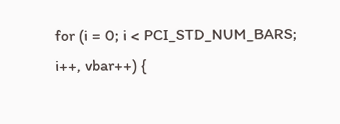for (i = 0; i < PCI_STD_NUM_BARS; i++, vbar++) {